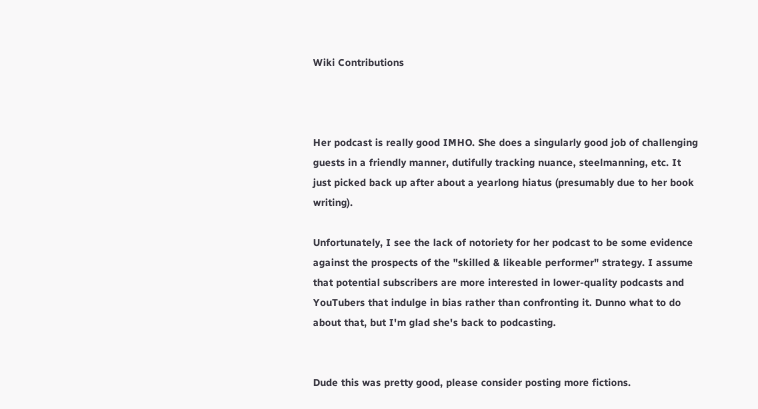Wiki Contributions



Her podcast is really good IMHO. She does a singularly good job of challenging guests in a friendly manner, dutifully tracking nuance, steelmanning, etc. It just picked back up after about a yearlong hiatus (presumably due to her book writing).

Unfortunately, I see the lack of notoriety for her podcast to be some evidence against the prospects of the "skilled & likeable performer" strategy. I assume that potential subscribers are more interested in lower-quality podcasts and YouTubers that indulge in bias rather than confronting it. Dunno what to do about that, but I'm glad she's back to podcasting.


Dude this was pretty good, please consider posting more fictions.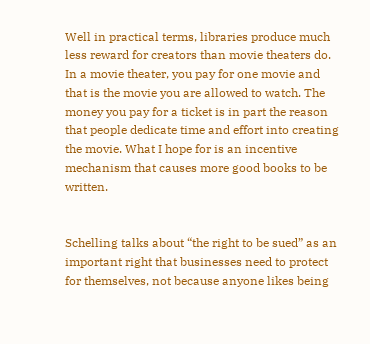Well in practical terms, libraries produce much less reward for creators than movie theaters do. In a movie theater, you pay for one movie and that is the movie you are allowed to watch. The money you pay for a ticket is in part the reason that people dedicate time and effort into creating the movie. What I hope for is an incentive mechanism that causes more good books to be written.


Schelling talks about “the right to be sued” as an important right that businesses need to protect for themselves, not because anyone likes being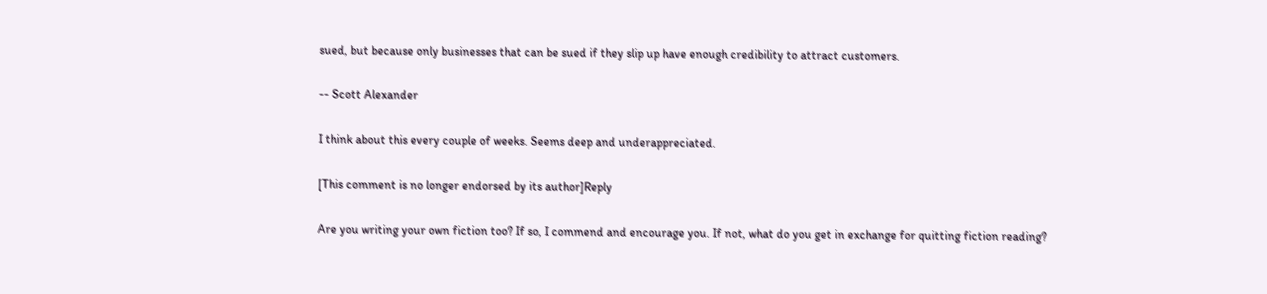sued, but because only businesses that can be sued if they slip up have enough credibility to attract customers.

-- Scott Alexander

I think about this every couple of weeks. Seems deep and underappreciated.

[This comment is no longer endorsed by its author]Reply

Are you writing your own fiction too? If so, I commend and encourage you. If not, what do you get in exchange for quitting fiction reading?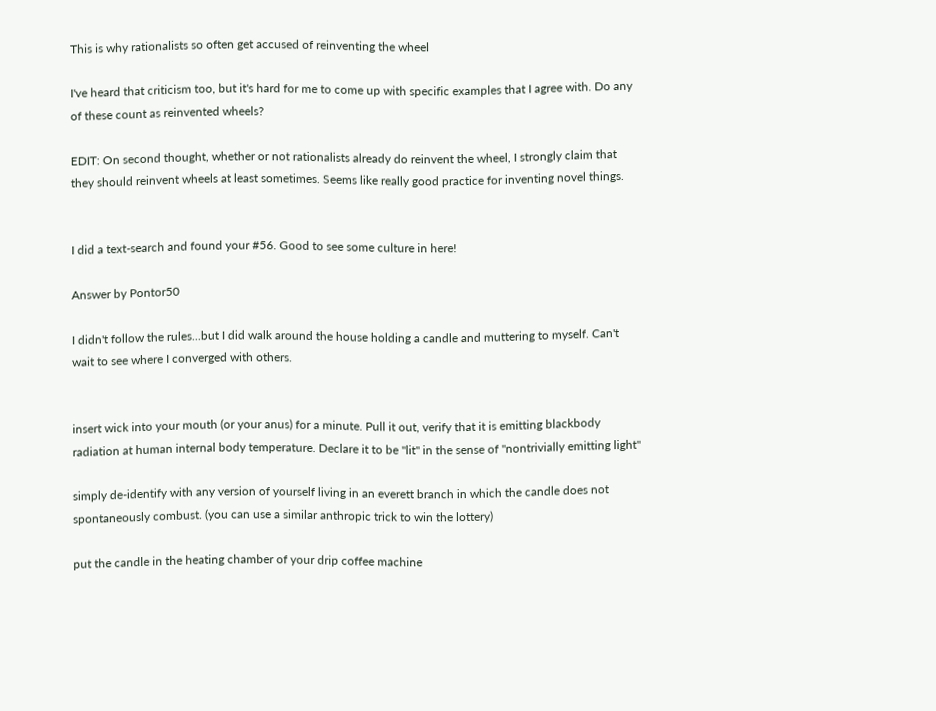This is why rationalists so often get accused of reinventing the wheel

I've heard that criticism too, but it's hard for me to come up with specific examples that I agree with. Do any of these count as reinvented wheels?

EDIT: On second thought, whether or not rationalists already do reinvent the wheel, I strongly claim that they should reinvent wheels at least sometimes. Seems like really good practice for inventing novel things.


I did a text-search and found your #56. Good to see some culture in here!

Answer by Pontor50

I didn't follow the rules...but I did walk around the house holding a candle and muttering to myself. Can't wait to see where I converged with others.


insert wick into your mouth (or your anus) for a minute. Pull it out, verify that it is emitting blackbody radiation at human internal body temperature. Declare it to be "lit" in the sense of "nontrivially emitting light"

simply de-identify with any version of yourself living in an everett branch in which the candle does not spontaneously combust. (you can use a similar anthropic trick to win the lottery)

put the candle in the heating chamber of your drip coffee machine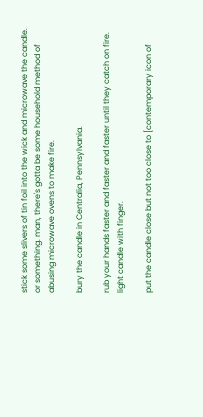stick some slivers of tin foil into the wick and microwave the candle. or something. man, there's gotta be some household method of abusing microwave ovens to make fire.

bury the candle in Centralia, Pennsylvania.

rub your hands faster and faster and faster until they catch on fire. light candle with finger.

put the candle close but not too close to [contemporary icon of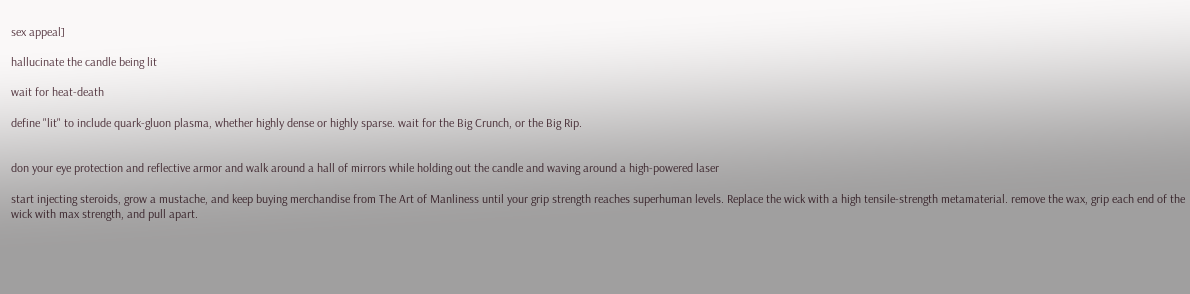sex appeal]

hallucinate the candle being lit

wait for heat-death

define "lit" to include quark-gluon plasma, whether highly dense or highly sparse. wait for the Big Crunch, or the Big Rip.


don your eye protection and reflective armor and walk around a hall of mirrors while holding out the candle and waving around a high-powered laser

start injecting steroids, grow a mustache, and keep buying merchandise from The Art of Manliness until your grip strength reaches superhuman levels. Replace the wick with a high tensile-strength metamaterial. remove the wax, grip each end of the wick with max strength, and pull apart.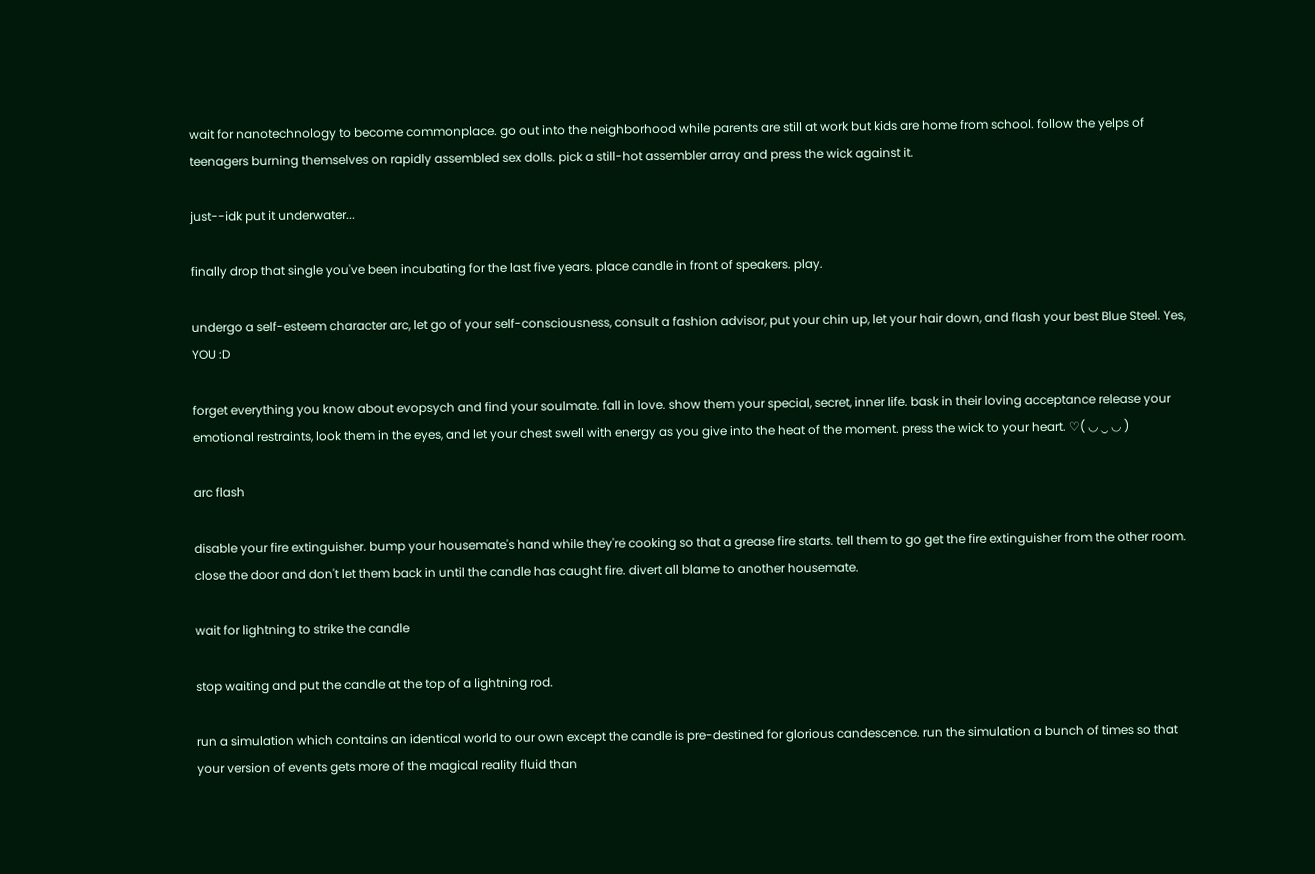wait for nanotechnology to become commonplace. go out into the neighborhood while parents are still at work but kids are home from school. follow the yelps of teenagers burning themselves on rapidly assembled sex dolls. pick a still-hot assembler array and press the wick against it.

just--idk put it underwater...

finally drop that single you've been incubating for the last five years. place candle in front of speakers. play.

undergo a self-esteem character arc, let go of your self-consciousness, consult a fashion advisor, put your chin up, let your hair down, and flash your best Blue Steel. Yes, YOU :D

forget everything you know about evopsych and find your soulmate. fall in love. show them your special, secret, inner life. bask in their loving acceptance release your emotional restraints, look them in the eyes, and let your chest swell with energy as you give into the heat of the moment. press the wick to your heart. ♡( ◡ ‿ ◡ )

arc flash

disable your fire extinguisher. bump your housemate's hand while they're cooking so that a grease fire starts. tell them to go get the fire extinguisher from the other room. close the door and don't let them back in until the candle has caught fire. divert all blame to another housemate.

wait for lightning to strike the candle

stop waiting and put the candle at the top of a lightning rod.

run a simulation which contains an identical world to our own except the candle is pre-destined for glorious candescence. run the simulation a bunch of times so that your version of events gets more of the magical reality fluid than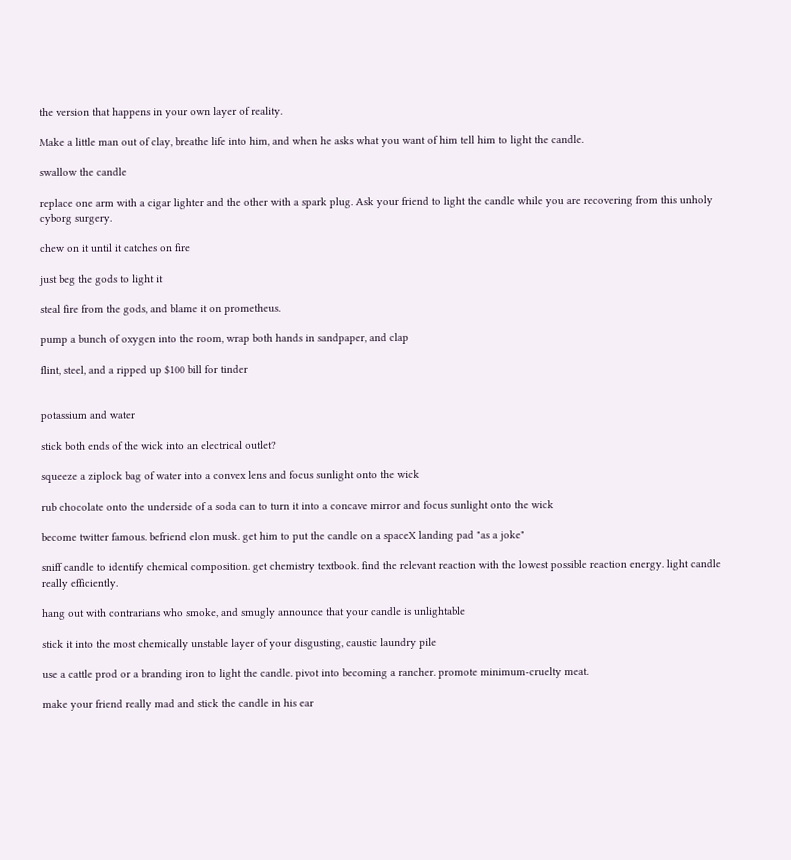the version that happens in your own layer of reality.

Make a little man out of clay, breathe life into him, and when he asks what you want of him tell him to light the candle.

swallow the candle

replace one arm with a cigar lighter and the other with a spark plug. Ask your friend to light the candle while you are recovering from this unholy cyborg surgery.

chew on it until it catches on fire

just beg the gods to light it

steal fire from the gods, and blame it on prometheus.

pump a bunch of oxygen into the room, wrap both hands in sandpaper, and clap

flint, steel, and a ripped up $100 bill for tinder


potassium and water

stick both ends of the wick into an electrical outlet?

squeeze a ziplock bag of water into a convex lens and focus sunlight onto the wick

rub chocolate onto the underside of a soda can to turn it into a concave mirror and focus sunlight onto the wick

become twitter famous. befriend elon musk. get him to put the candle on a spaceX landing pad "as a joke"

sniff candle to identify chemical composition. get chemistry textbook. find the relevant reaction with the lowest possible reaction energy. light candle really efficiently.

hang out with contrarians who smoke, and smugly announce that your candle is unlightable

stick it into the most chemically unstable layer of your disgusting, caustic laundry pile

use a cattle prod or a branding iron to light the candle. pivot into becoming a rancher. promote minimum-cruelty meat.

make your friend really mad and stick the candle in his ear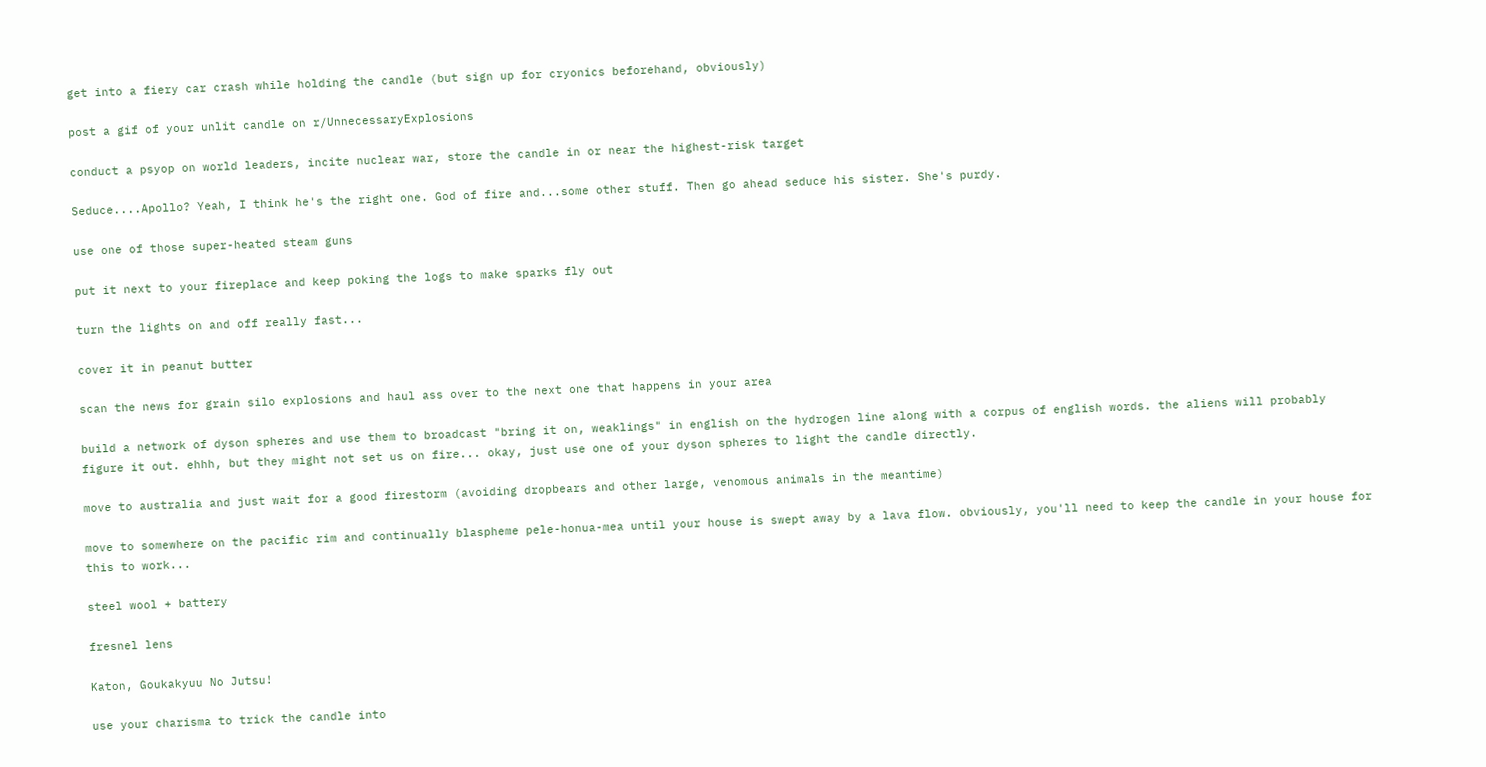get into a fiery car crash while holding the candle (but sign up for cryonics beforehand, obviously)

post a gif of your unlit candle on r/UnnecessaryExplosions

conduct a psyop on world leaders, incite nuclear war, store the candle in or near the highest-risk target

Seduce....Apollo? Yeah, I think he's the right one. God of fire and...some other stuff. Then go ahead seduce his sister. She's purdy.

use one of those super-heated steam guns

put it next to your fireplace and keep poking the logs to make sparks fly out

turn the lights on and off really fast...

cover it in peanut butter

scan the news for grain silo explosions and haul ass over to the next one that happens in your area

build a network of dyson spheres and use them to broadcast "bring it on, weaklings" in english on the hydrogen line along with a corpus of english words. the aliens will probably figure it out. ehhh, but they might not set us on fire... okay, just use one of your dyson spheres to light the candle directly.

move to australia and just wait for a good firestorm (avoiding dropbears and other large, venomous animals in the meantime)

move to somewhere on the pacific rim and continually blaspheme pele-honua-mea until your house is swept away by a lava flow. obviously, you'll need to keep the candle in your house for this to work...

steel wool + battery

fresnel lens

Katon, Goukakyuu No Jutsu!

use your charisma to trick the candle into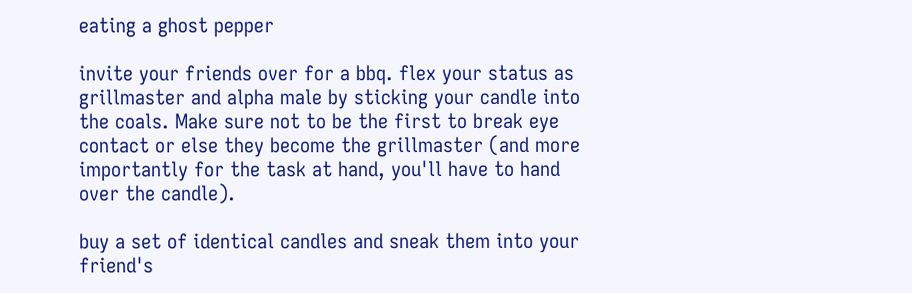eating a ghost pepper

invite your friends over for a bbq. flex your status as grillmaster and alpha male by sticking your candle into the coals. Make sure not to be the first to break eye contact or else they become the grillmaster (and more importantly for the task at hand, you'll have to hand over the candle).

buy a set of identical candles and sneak them into your friend's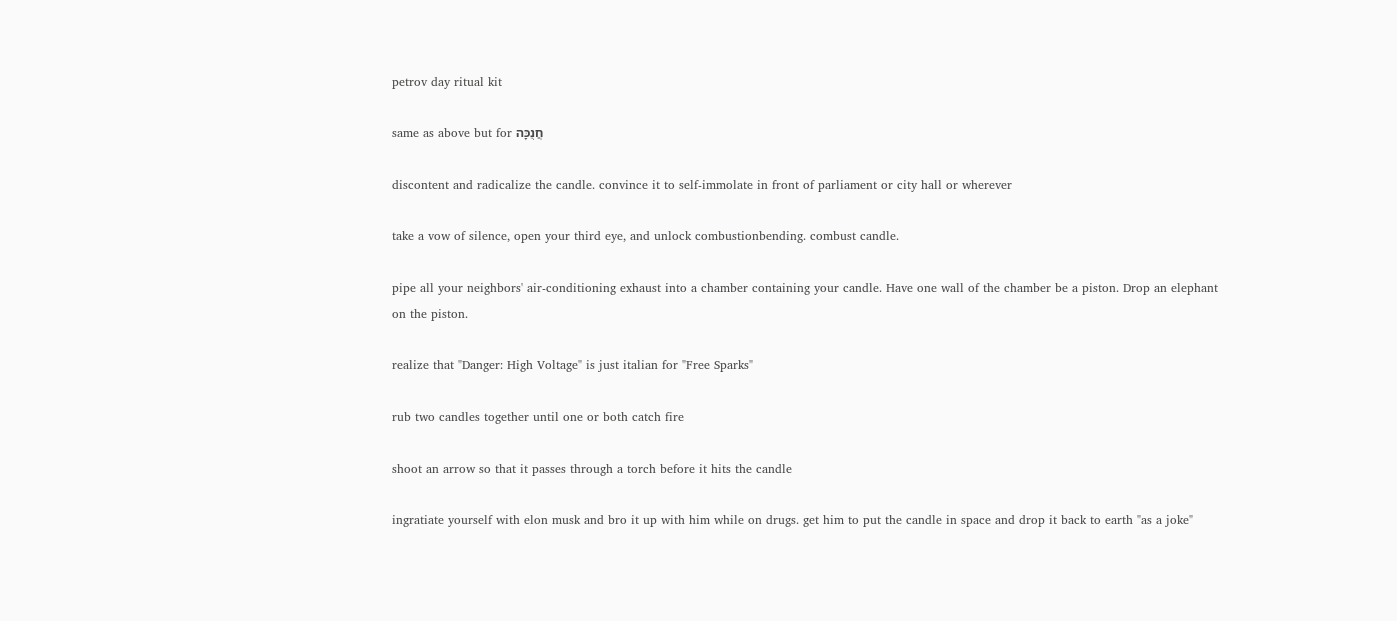petrov day ritual kit

same as above but for חֲנֻכָּה

discontent and radicalize the candle. convince it to self-immolate in front of parliament or city hall or wherever

take a vow of silence, open your third eye, and unlock combustionbending. combust candle.

pipe all your neighbors' air-conditioning exhaust into a chamber containing your candle. Have one wall of the chamber be a piston. Drop an elephant on the piston.

realize that "Danger: High Voltage" is just italian for "Free Sparks"

rub two candles together until one or both catch fire

shoot an arrow so that it passes through a torch before it hits the candle

ingratiate yourself with elon musk and bro it up with him while on drugs. get him to put the candle in space and drop it back to earth "as a joke"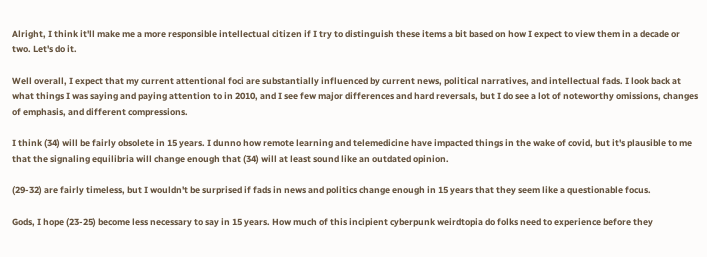Alright, I think it'll make me a more responsible intellectual citizen if I try to distinguish these items a bit based on how I expect to view them in a decade or two. Let's do it.

Well overall, I expect that my current attentional foci are substantially influenced by current news, political narratives, and intellectual fads. I look back at what things I was saying and paying attention to in 2010, and I see few major differences and hard reversals, but I do see a lot of noteworthy omissions, changes of emphasis, and different compressions.

I think (34) will be fairly obsolete in 15 years. I dunno how remote learning and telemedicine have impacted things in the wake of covid, but it's plausible to me that the signaling equilibria will change enough that (34) will at least sound like an outdated opinion.

(29-32) are fairly timeless, but I wouldn't be surprised if fads in news and politics change enough in 15 years that they seem like a questionable focus.

Gods, I hope (23-25) become less necessary to say in 15 years. How much of this incipient cyberpunk weirdtopia do folks need to experience before they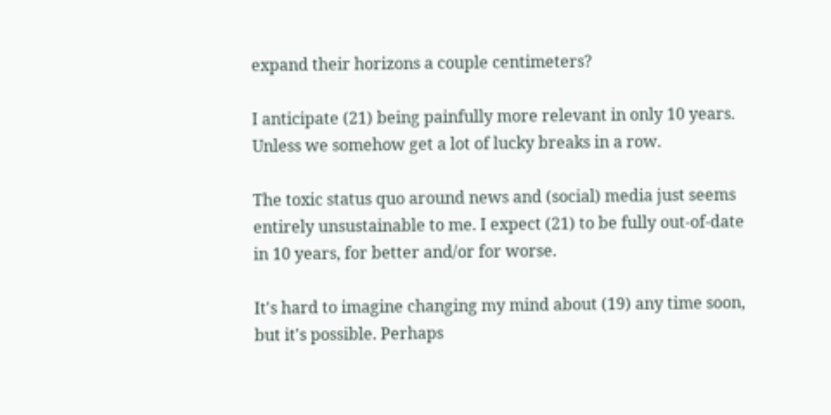expand their horizons a couple centimeters?

I anticipate (21) being painfully more relevant in only 10 years. Unless we somehow get a lot of lucky breaks in a row.

The toxic status quo around news and (social) media just seems entirely unsustainable to me. I expect (21) to be fully out-of-date in 10 years, for better and/or for worse.

It's hard to imagine changing my mind about (19) any time soon, but it's possible. Perhaps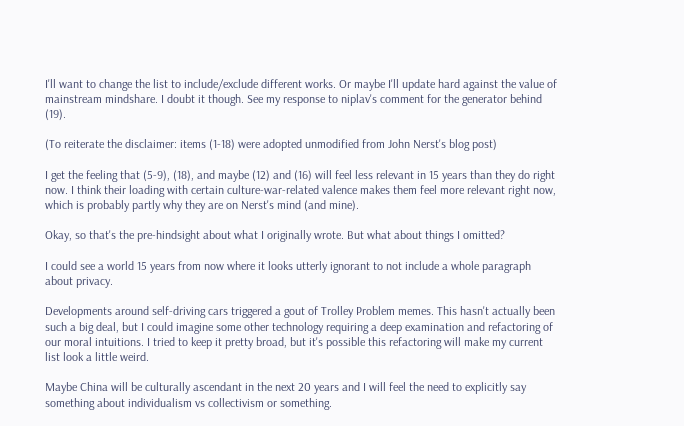I'll want to change the list to include/exclude different works. Or maybe I'll update hard against the value of mainstream mindshare. I doubt it though. See my response to niplav's comment for the generator behind (19).

(To reiterate the disclaimer: items (1-18) were adopted unmodified from John Nerst's blog post)

I get the feeling that (5-9), (18), and maybe (12) and (16) will feel less relevant in 15 years than they do right now. I think their loading with certain culture-war-related valence makes them feel more relevant right now, which is probably partly why they are on Nerst's mind (and mine).

Okay, so that's the pre-hindsight about what I originally wrote. But what about things I omitted?

I could see a world 15 years from now where it looks utterly ignorant to not include a whole paragraph about privacy.

Developments around self-driving cars triggered a gout of Trolley Problem memes. This hasn't actually been such a big deal, but I could imagine some other technology requiring a deep examination and refactoring of our moral intuitions. I tried to keep it pretty broad, but it's possible this refactoring will make my current list look a little weird.

Maybe China will be culturally ascendant in the next 20 years and I will feel the need to explicitly say something about individualism vs collectivism or something.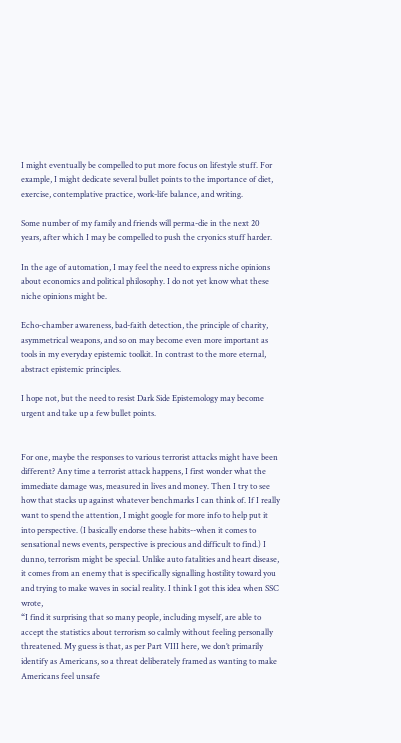I might eventually be compelled to put more focus on lifestyle stuff. For example, I might dedicate several bullet points to the importance of diet, exercise, contemplative practice, work-life balance, and writing.

Some number of my family and friends will perma-die in the next 20 years, after which I may be compelled to push the cryonics stuff harder.

In the age of automation, I may feel the need to express niche opinions about economics and political philosophy. I do not yet know what these niche opinions might be.

Echo-chamber awareness, bad-faith detection, the principle of charity, asymmetrical weapons, and so on may become even more important as tools in my everyday epistemic toolkit. In contrast to the more eternal, abstract epistemic principles.

I hope not, but the need to resist Dark Side Epistemology may become urgent and take up a few bullet points.


For one, maybe the responses to various terrorist attacks might have been different? Any time a terrorist attack happens, I first wonder what the immediate damage was, measured in lives and money. Then I try to see how that stacks up against whatever benchmarks I can think of. If I really want to spend the attention, I might google for more info to help put it into perspective. (I basically endorse these habits--when it comes to sensational news events, perspective is precious and difficult to find.) I dunno, terrorism might be special. Unlike auto fatalities and heart disease, it comes from an enemy that is specifically signalling hostility toward you and trying to make waves in social reality. I think I got this idea when SSC wrote,
“I find it surprising that so many people, including myself, are able to accept the statistics about terrorism so calmly without feeling personally threatened. My guess is that, as per Part VIII here, we don’t primarily identify as Americans, so a threat deliberately framed as wanting to make Americans feel unsafe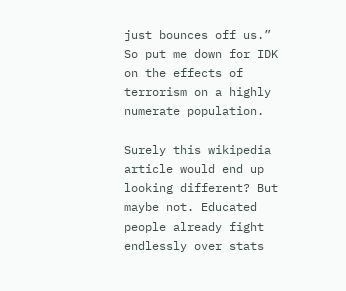just bounces off us.”
So put me down for IDK on the effects of terrorism on a highly numerate population.

Surely this wikipedia article would end up looking different? But maybe not. Educated people already fight endlessly over stats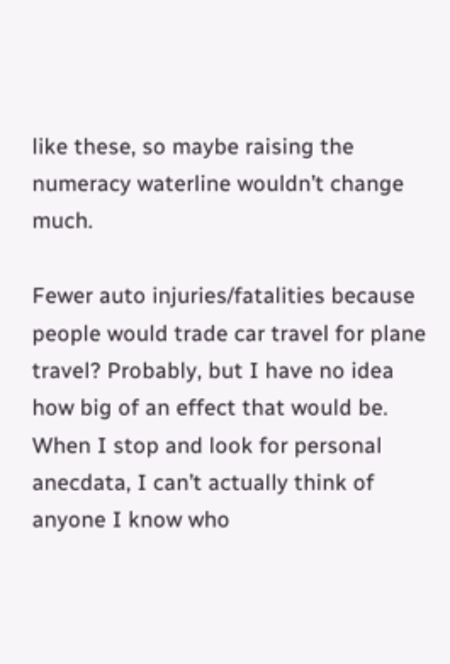like these, so maybe raising the numeracy waterline wouldn’t change much.

Fewer auto injuries/fatalities because people would trade car travel for plane travel? Probably, but I have no idea how big of an effect that would be. When I stop and look for personal anecdata, I can’t actually think of anyone I know who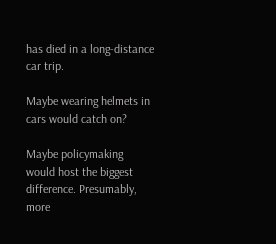has died in a long-distance car trip.

Maybe wearing helmets in cars would catch on?

Maybe policymaking would host the biggest difference. Presumably, more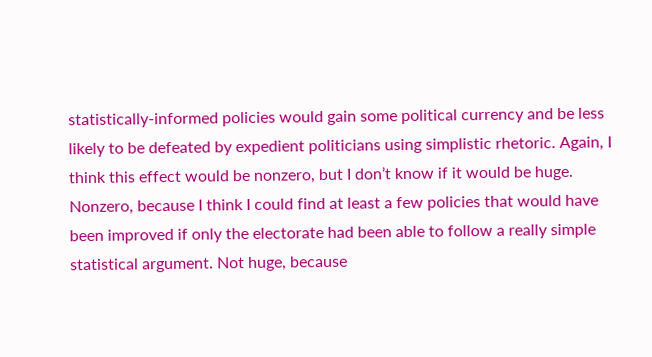statistically-informed policies would gain some political currency and be less likely to be defeated by expedient politicians using simplistic rhetoric. Again, I think this effect would be nonzero, but I don’t know if it would be huge. Nonzero, because I think I could find at least a few policies that would have been improved if only the electorate had been able to follow a really simple statistical argument. Not huge, because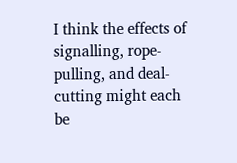I think the effects of signalling, rope-pulling, and deal-cutting might each be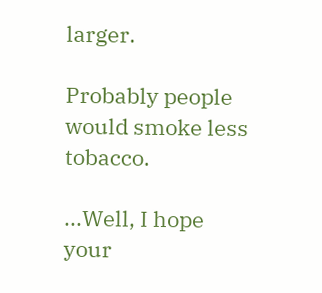larger.

Probably people would smoke less tobacco.

...Well, I hope your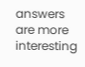answers are more interesting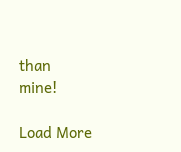than mine!

Load More